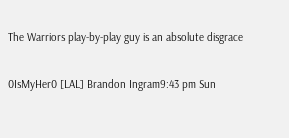The Warriors play-by-play guy is an absolute disgrace

0IsMyHer0 [LAL] Brandon Ingram9:43 pm Sun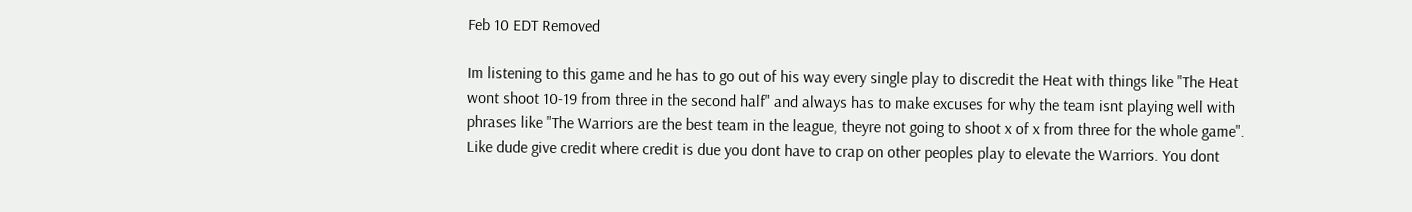Feb 10 EDT Removed

Im listening to this game and he has to go out of his way every single play to discredit the Heat with things like "The Heat wont shoot 10-19 from three in the second half" and always has to make excuses for why the team isnt playing well with phrases like "The Warriors are the best team in the league, theyre not going to shoot x of x from three for the whole game". Like dude give credit where credit is due you dont have to crap on other peoples play to elevate the Warriors. You dont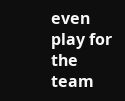even play for the team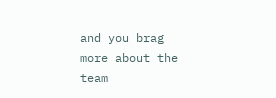and you brag more about the team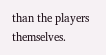than the players themselves.